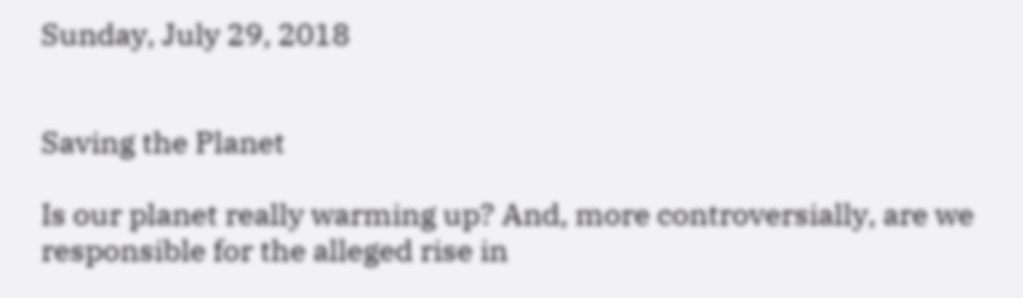Sunday, July 29, 2018


Saving the Planet

Is our planet really warming up? And, more controversially, are we responsible for the alleged rise in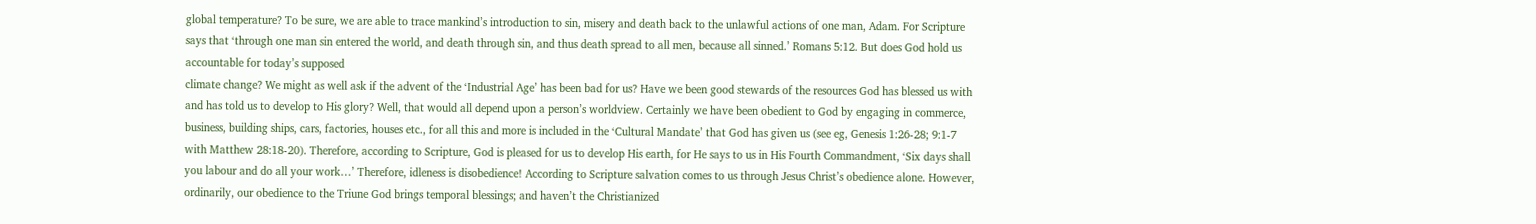global temperature? To be sure, we are able to trace mankind’s introduction to sin, misery and death back to the unlawful actions of one man, Adam. For Scripture says that ‘through one man sin entered the world, and death through sin, and thus death spread to all men, because all sinned.’ Romans 5:12. But does God hold us accountable for today’s supposed
climate change? We might as well ask if the advent of the ‘Industrial Age’ has been bad for us? Have we been good stewards of the resources God has blessed us with and has told us to develop to His glory? Well, that would all depend upon a person’s worldview. Certainly we have been obedient to God by engaging in commerce, business, building ships, cars, factories, houses etc., for all this and more is included in the ‘Cultural Mandate’ that God has given us (see eg, Genesis 1:26-28; 9:1-7 with Matthew 28:18-20). Therefore, according to Scripture, God is pleased for us to develop His earth, for He says to us in His Fourth Commandment, ‘Six days shall you labour and do all your work…’ Therefore, idleness is disobedience! According to Scripture salvation comes to us through Jesus Christ’s obedience alone. However, ordinarily, our obedience to the Triune God brings temporal blessings; and haven’t the Christianized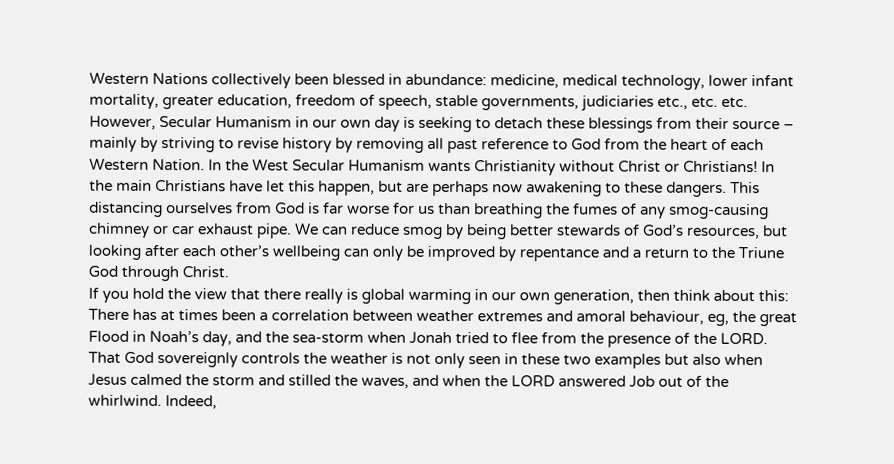Western Nations collectively been blessed in abundance: medicine, medical technology, lower infant mortality, greater education, freedom of speech, stable governments, judiciaries etc., etc. etc. However, Secular Humanism in our own day is seeking to detach these blessings from their source – mainly by striving to revise history by removing all past reference to God from the heart of each Western Nation. In the West Secular Humanism wants Christianity without Christ or Christians! In the main Christians have let this happen, but are perhaps now awakening to these dangers. This distancing ourselves from God is far worse for us than breathing the fumes of any smog-causing chimney or car exhaust pipe. We can reduce smog by being better stewards of God’s resources, but looking after each other’s wellbeing can only be improved by repentance and a return to the Triune God through Christ.
If you hold the view that there really is global warming in our own generation, then think about this: There has at times been a correlation between weather extremes and amoral behaviour, eg, the great Flood in Noah’s day, and the sea-storm when Jonah tried to flee from the presence of the LORD. That God sovereignly controls the weather is not only seen in these two examples but also when Jesus calmed the storm and stilled the waves, and when the LORD answered Job out of the whirlwind. Indeed,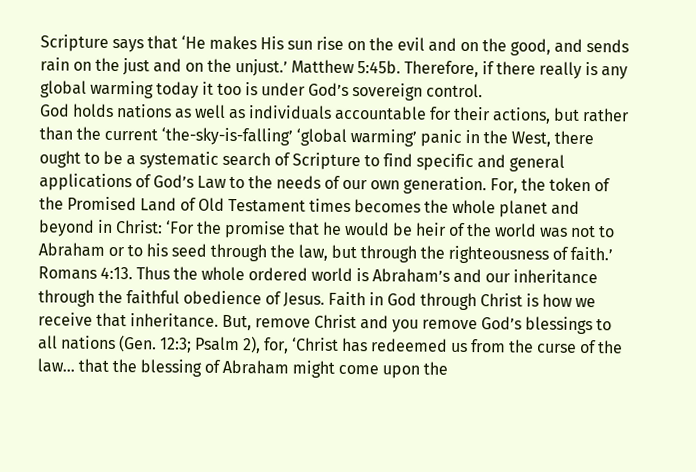Scripture says that ‘He makes His sun rise on the evil and on the good, and sends rain on the just and on the unjust.’ Matthew 5:45b. Therefore, if there really is any global warming today it too is under God’s sovereign control.
God holds nations as well as individuals accountable for their actions, but rather than the current ‘the-sky-is-falling’ ‘global warming’ panic in the West, there ought to be a systematic search of Scripture to find specific and general applications of God’s Law to the needs of our own generation. For, the token of the Promised Land of Old Testament times becomes the whole planet and beyond in Christ: ‘For the promise that he would be heir of the world was not to Abraham or to his seed through the law, but through the righteousness of faith.’ Romans 4:13. Thus the whole ordered world is Abraham’s and our inheritance through the faithful obedience of Jesus. Faith in God through Christ is how we receive that inheritance. But, remove Christ and you remove God’s blessings to all nations (Gen. 12:3; Psalm 2), for, ‘Christ has redeemed us from the curse of the law… that the blessing of Abraham might come upon the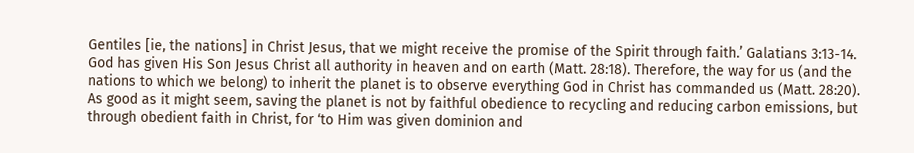Gentiles [ie, the nations] in Christ Jesus, that we might receive the promise of the Spirit through faith.’ Galatians 3:13-14. God has given His Son Jesus Christ all authority in heaven and on earth (Matt. 28:18). Therefore, the way for us (and the nations to which we belong) to inherit the planet is to observe everything God in Christ has commanded us (Matt. 28:20).
As good as it might seem, saving the planet is not by faithful obedience to recycling and reducing carbon emissions, but through obedient faith in Christ, for ‘to Him was given dominion and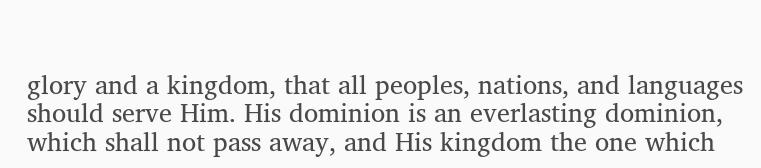glory and a kingdom, that all peoples, nations, and languages should serve Him. His dominion is an everlasting dominion, which shall not pass away, and His kingdom the one which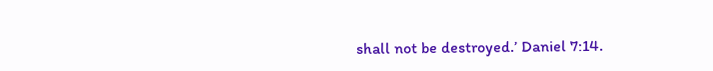shall not be destroyed.’ Daniel 7:14.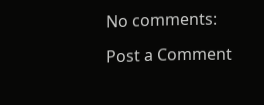No comments:

Post a Comment